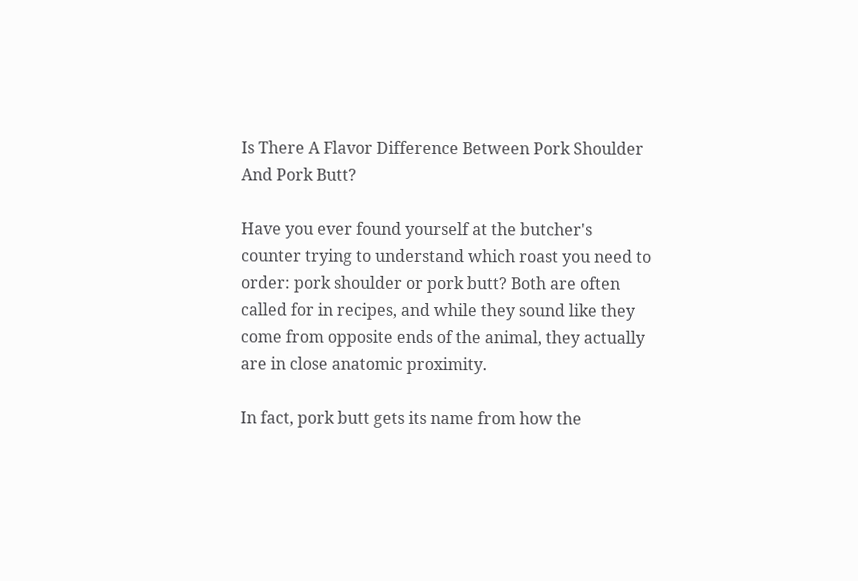Is There A Flavor Difference Between Pork Shoulder And Pork Butt?

Have you ever found yourself at the butcher's counter trying to understand which roast you need to order: pork shoulder or pork butt? Both are often called for in recipes, and while they sound like they come from opposite ends of the animal, they actually are in close anatomic proximity.

In fact, pork butt gets its name from how the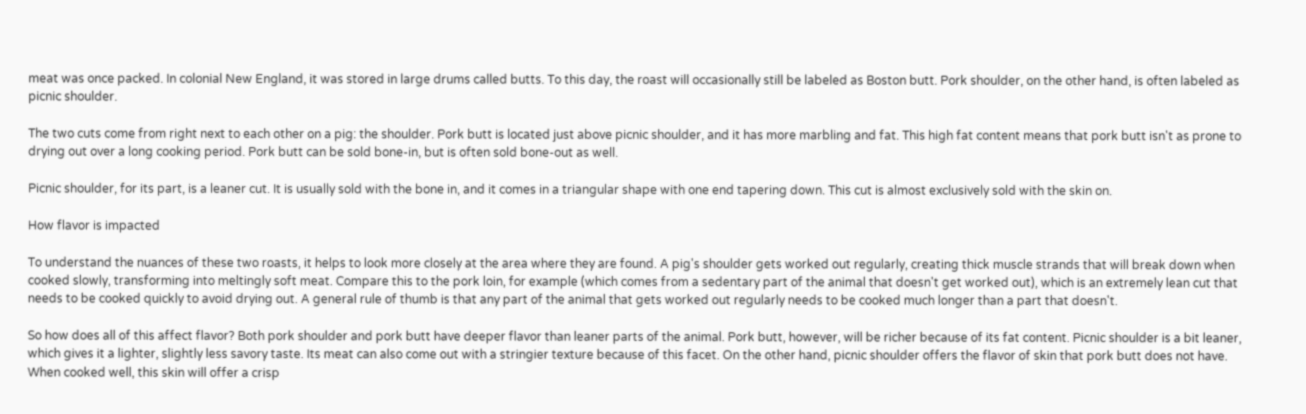meat was once packed. In colonial New England, it was stored in large drums called butts. To this day, the roast will occasionally still be labeled as Boston butt. Pork shoulder, on the other hand, is often labeled as picnic shoulder.

The two cuts come from right next to each other on a pig: the shoulder. Pork butt is located just above picnic shoulder, and it has more marbling and fat. This high fat content means that pork butt isn't as prone to drying out over a long cooking period. Pork butt can be sold bone-in, but is often sold bone-out as well.

Picnic shoulder, for its part, is a leaner cut. It is usually sold with the bone in, and it comes in a triangular shape with one end tapering down. This cut is almost exclusively sold with the skin on.

How flavor is impacted

To understand the nuances of these two roasts, it helps to look more closely at the area where they are found. A pig's shoulder gets worked out regularly, creating thick muscle strands that will break down when cooked slowly, transforming into meltingly soft meat. Compare this to the pork loin, for example (which comes from a sedentary part of the animal that doesn't get worked out), which is an extremely lean cut that needs to be cooked quickly to avoid drying out. A general rule of thumb is that any part of the animal that gets worked out regularly needs to be cooked much longer than a part that doesn't.

So how does all of this affect flavor? Both pork shoulder and pork butt have deeper flavor than leaner parts of the animal. Pork butt, however, will be richer because of its fat content. Picnic shoulder is a bit leaner, which gives it a lighter, slightly less savory taste. Its meat can also come out with a stringier texture because of this facet. On the other hand, picnic shoulder offers the flavor of skin that pork butt does not have. When cooked well, this skin will offer a crisp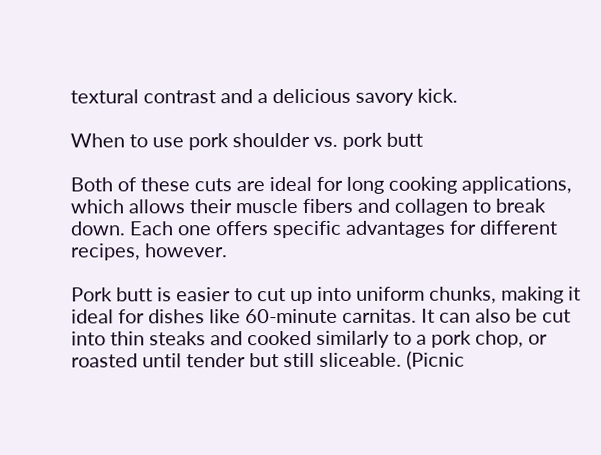textural contrast and a delicious savory kick.

When to use pork shoulder vs. pork butt

Both of these cuts are ideal for long cooking applications, which allows their muscle fibers and collagen to break down. Each one offers specific advantages for different recipes, however.

Pork butt is easier to cut up into uniform chunks, making it ideal for dishes like 60-minute carnitas. It can also be cut into thin steaks and cooked similarly to a pork chop, or roasted until tender but still sliceable. (Picnic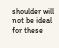shoulder will not be ideal for these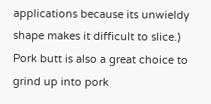applications because its unwieldy shape makes it difficult to slice.) Pork butt is also a great choice to grind up into pork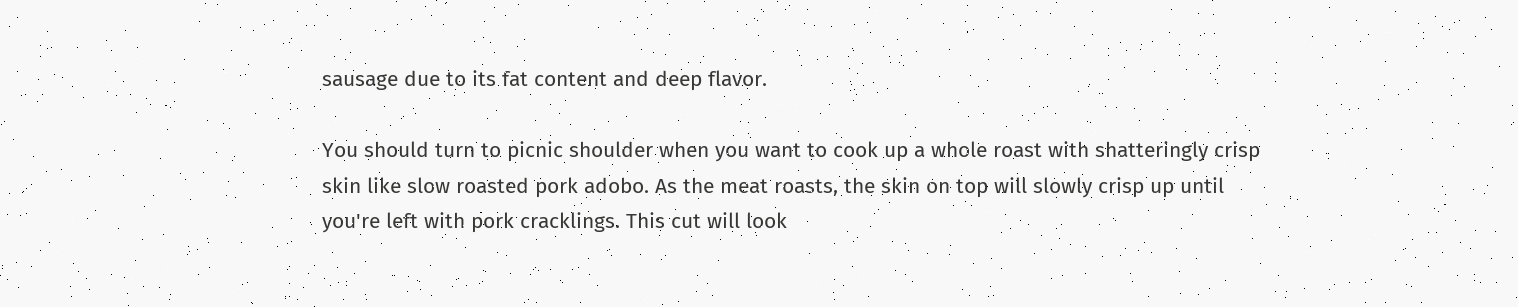sausage due to its fat content and deep flavor.

You should turn to picnic shoulder when you want to cook up a whole roast with shatteringly crisp skin like slow roasted pork adobo. As the meat roasts, the skin on top will slowly crisp up until you're left with pork cracklings. This cut will look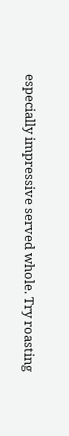especially impressive served whole. Try roasting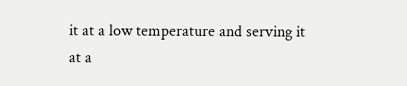it at a low temperature and serving it at a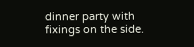dinner party with fixings on the side.